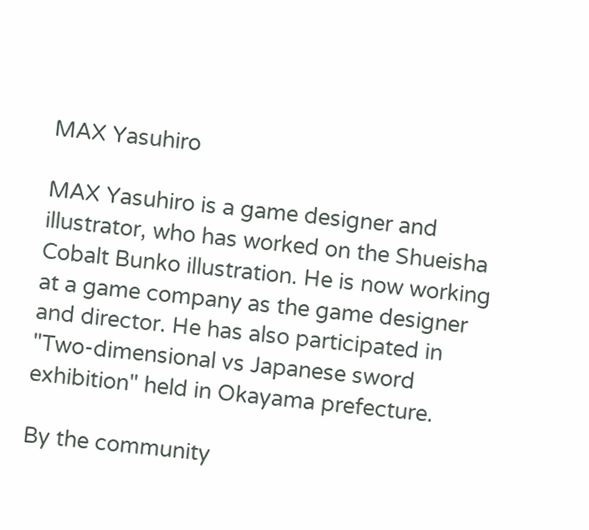MAX Yasuhiro

MAX Yasuhiro is a game designer and illustrator, who has worked on the Shueisha Cobalt Bunko illustration. He is now working at a game company as the game designer and director. He has also participated in "Two-dimensional vs Japanese sword exhibition" held in Okayama prefecture.

By the community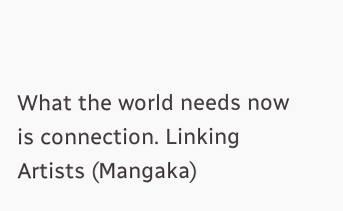What the world needs now is connection. Linking Artists (Mangaka)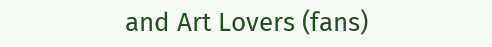and Art Lovers (fans)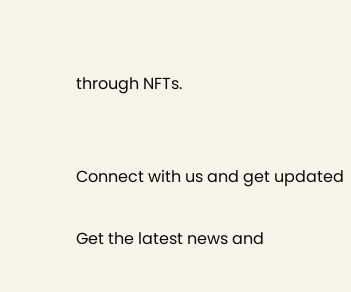through NFTs.


Connect with us and get updated

Get the latest news and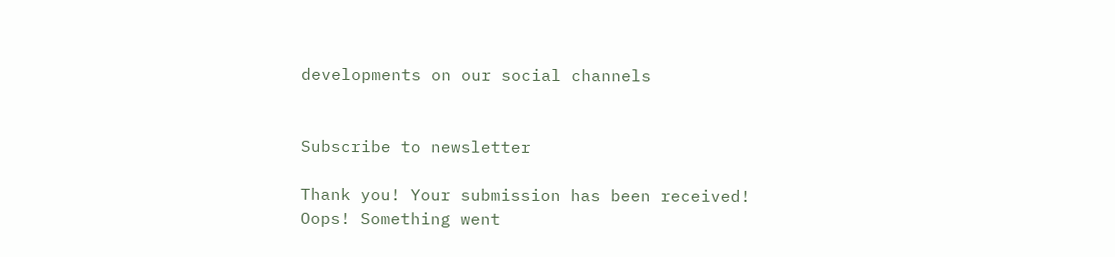developments on our social channels


Subscribe to newsletter

Thank you! Your submission has been received!
Oops! Something went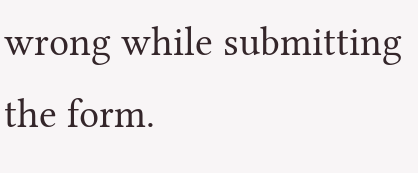wrong while submitting the form.